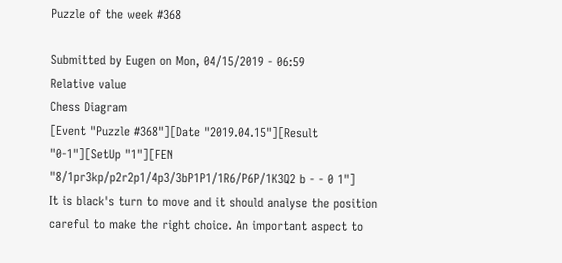Puzzle of the week #368

Submitted by Eugen on Mon, 04/15/2019 - 06:59
Relative value
Chess Diagram
[Event "Puzzle #368"][Date "2019.04.15"][Result "0-1"][SetUp "1"][FEN "8/1pr3kp/p2r2p1/4p3/3bP1P1/1R6/P6P/1K3Q2 b - - 0 1"]
It is black's turn to move and it should analyse the position careful to make the right choice. An important aspect to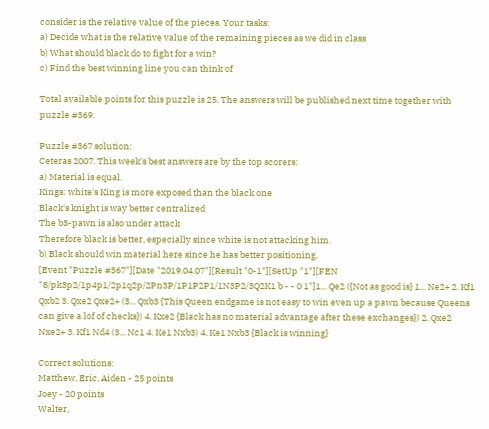consider is the relative value of the pieces. Your tasks:
a) Decide what is the relative value of the remaining pieces as we did in class
b) What should black do to fight for a win?
c) Find the best winning line you can think of

Total available points for this puzzle is 25. The answers will be published next time together with puzzle #369.

Puzzle #367 solution:
Ceteras 2007. This week's best answers are by the top scorers:
a) Material is equal.
Kings: white's King is more exposed than the black one
Black's knight is way better centralized
The b3-pawn is also under attack
Therefore black is better, especially since white is not attacking him.
b) Black should win material here since he has better positioning.
[Event "Puzzle #367"][Date "2019.04.07"][Result "0-1"][SetUp "1"][FEN "8/pk3p2/1p4p1/2p1q2p/2Pn3P/1P1P2P1/1N3P2/3Q2K1 b - - 0 1"]1... Qe2 ({Not as good is} 1... Ne2+ 2. Kf1 Qxb2 3. Qxe2 Qxe2+ (3... Qxb3 {This Queen endgame is not easy to win even up a pawn because Queens can give a lof of checks}) 4. Kxe2 {Black has no material advantage after these exchanges}) 2. Qxe2 Nxe2+ 3. Kf1 Nd4 (3... Nc1 4. Ke1 Nxb3) 4. Ke1 Nxb3 {Black is winning}

Correct solutions:
Matthew, Eric, Aiden - 25 points
Joey - 20 points
Walter,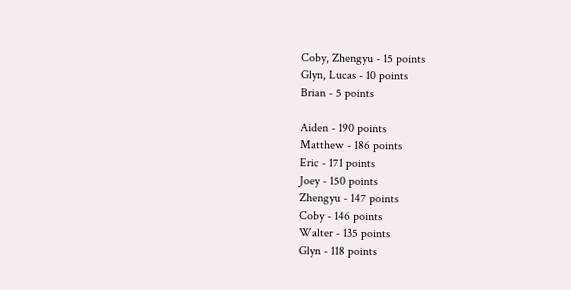Coby, Zhengyu - 15 points
Glyn, Lucas - 10 points
Brian - 5 points

Aiden - 190 points
Matthew - 186 points
Eric - 171 points
Joey - 150 points
Zhengyu - 147 points
Coby - 146 points
Walter - 135 points
Glyn - 118 points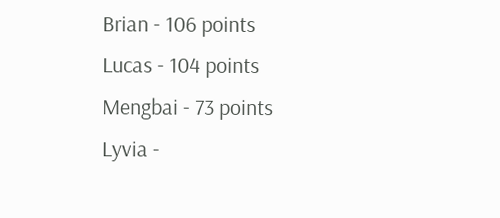Brian - 106 points
Lucas - 104 points
Mengbai - 73 points
Lyvia -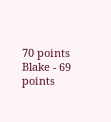70 points
Blake - 69 points